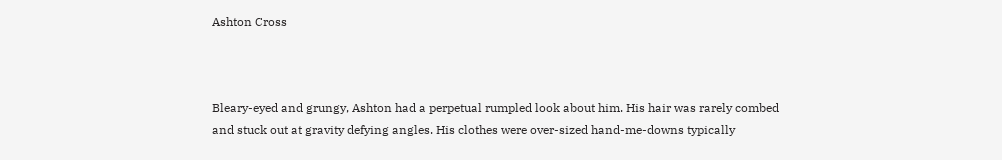Ashton Cross



Bleary-eyed and grungy, Ashton had a perpetual rumpled look about him. His hair was rarely combed and stuck out at gravity defying angles. His clothes were over-sized hand-me-downs typically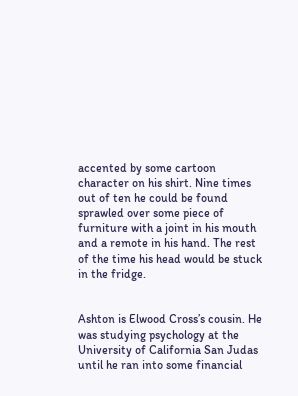accented by some cartoon character on his shirt. Nine times out of ten he could be found sprawled over some piece of furniture with a joint in his mouth and a remote in his hand. The rest of the time his head would be stuck in the fridge.


Ashton is Elwood Cross’s cousin. He was studying psychology at the University of California San Judas until he ran into some financial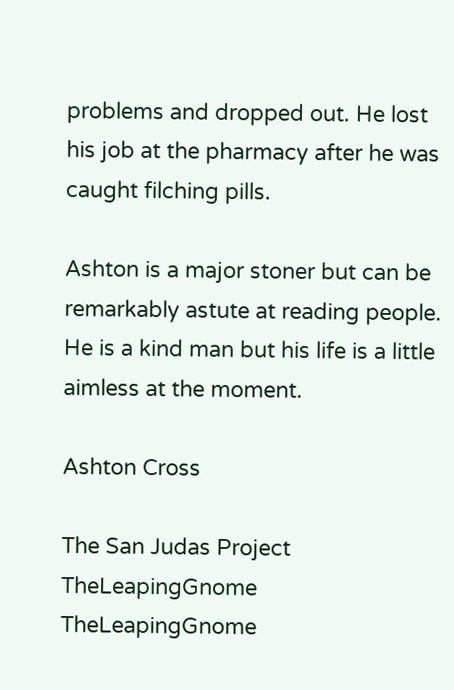problems and dropped out. He lost his job at the pharmacy after he was caught filching pills.

Ashton is a major stoner but can be remarkably astute at reading people. He is a kind man but his life is a little aimless at the moment.

Ashton Cross

The San Judas Project TheLeapingGnome TheLeapingGnome